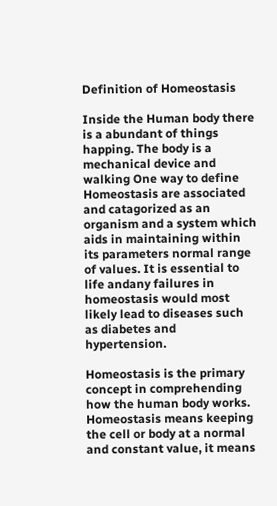Definition of Homeostasis

Inside the Human body there is a abundant of things happing. The body is a mechanical device and walking One way to define Homeostasis are associated and catagorized as an organism and a system which aids in maintaining within its parameters normal range of values. It is essential to life andany failures in homeostasis would most likely lead to diseases such as diabetes and hypertension.

Homeostasis is the primary concept in comprehending how the human body works. Homeostasis means keeping the cell or body at a normal and constant value, it means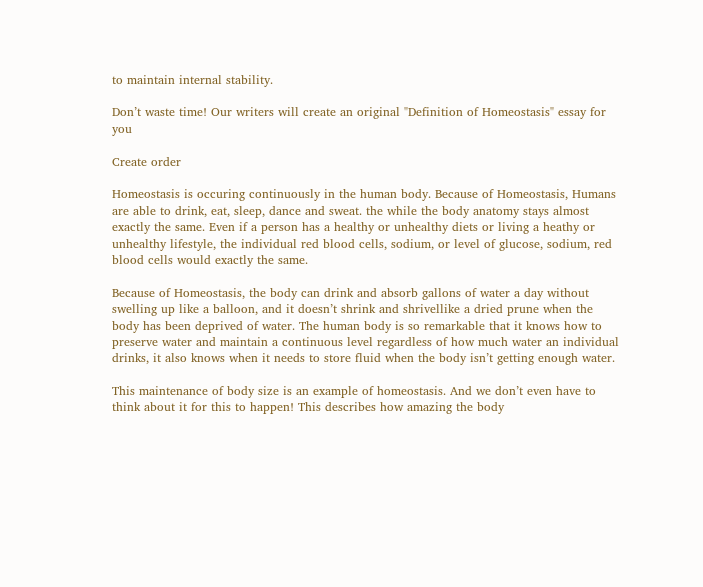to maintain internal stability.

Don’t waste time! Our writers will create an original "Definition of Homeostasis" essay for you

Create order

Homeostasis is occuring continuously in the human body. Because of Homeostasis, Humans are able to drink, eat, sleep, dance and sweat. the while the body anatomy stays almost exactly the same. Even if a person has a healthy or unhealthy diets or living a heathy or unhealthy lifestyle, the individual red blood cells, sodium, or level of glucose, sodium, red blood cells would exactly the same.

Because of Homeostasis, the body can drink and absorb gallons of water a day without swelling up like a balloon, and it doesn’t shrink and shrivellike a dried prune when the body has been deprived of water. The human body is so remarkable that it knows how to preserve water and maintain a continuous level regardless of how much water an individual drinks, it also knows when it needs to store fluid when the body isn’t getting enough water.

This maintenance of body size is an example of homeostasis. And we don’t even have to think about it for this to happen! This describes how amazing the body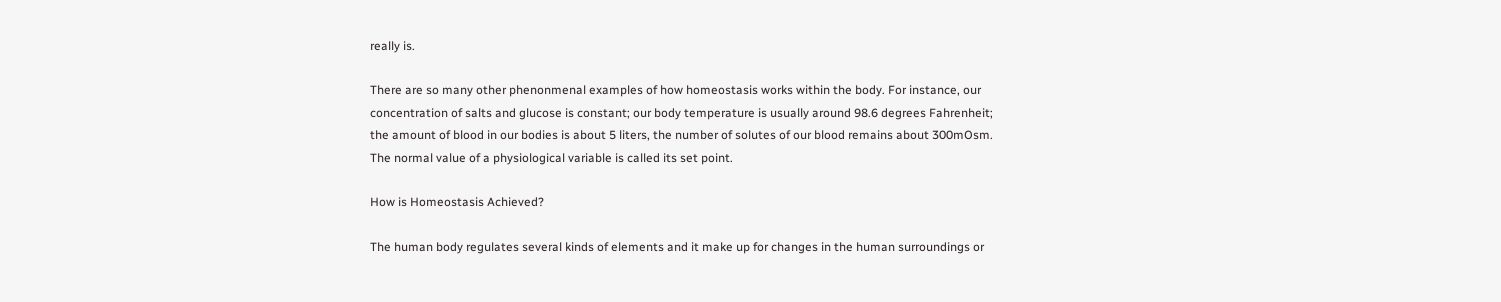really is.

There are so many other phenonmenal examples of how homeostasis works within the body. For instance, our concentration of salts and glucose is constant; our body temperature is usually around 98.6 degrees Fahrenheit; the amount of blood in our bodies is about 5 liters, the number of solutes of our blood remains about 300mOsm. The normal value of a physiological variable is called its set point.

How is Homeostasis Achieved?

The human body regulates several kinds of elements and it make up for changes in the human surroundings or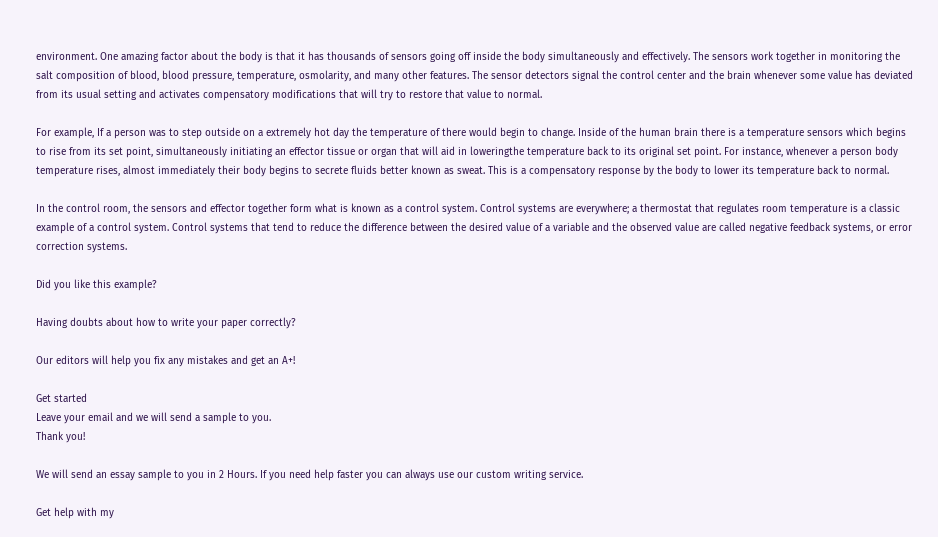environment. One amazing factor about the body is that it has thousands of sensors going off inside the body simultaneously and effectively. The sensors work together in monitoring the salt composition of blood, blood pressure, temperature, osmolarity, and many other features. The sensor detectors signal the control center and the brain whenever some value has deviated from its usual setting and activates compensatory modifications that will try to restore that value to normal.

For example, If a person was to step outside on a extremely hot day the temperature of there would begin to change. Inside of the human brain there is a temperature sensors which begins to rise from its set point, simultaneously initiating an effector tissue or organ that will aid in loweringthe temperature back to its original set point. For instance, whenever a person body temperature rises, almost immediately their body begins to secrete fluids better known as sweat. This is a compensatory response by the body to lower its temperature back to normal.

In the control room, the sensors and effector together form what is known as a control system. Control systems are everywhere; a thermostat that regulates room temperature is a classic example of a control system. Control systems that tend to reduce the difference between the desired value of a variable and the observed value are called negative feedback systems, or error correction systems.

Did you like this example?

Having doubts about how to write your paper correctly?

Our editors will help you fix any mistakes and get an A+!

Get started
Leave your email and we will send a sample to you.
Thank you!

We will send an essay sample to you in 2 Hours. If you need help faster you can always use our custom writing service.

Get help with my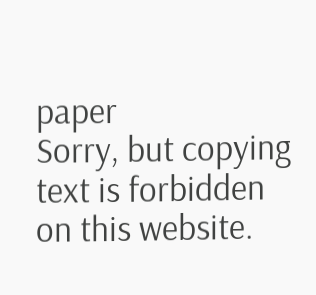paper
Sorry, but copying text is forbidden on this website.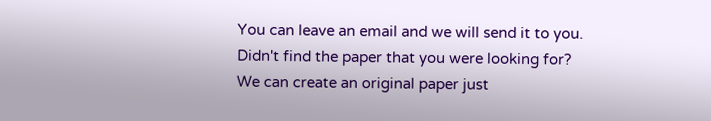You can leave an email and we will send it to you.
Didn't find the paper that you were looking for?
We can create an original paper just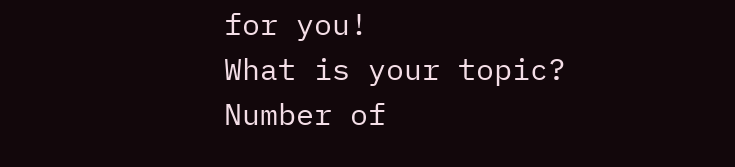for you!
What is your topic?
Number of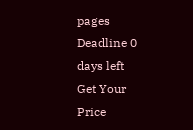pages
Deadline 0 days left
Get Your Price